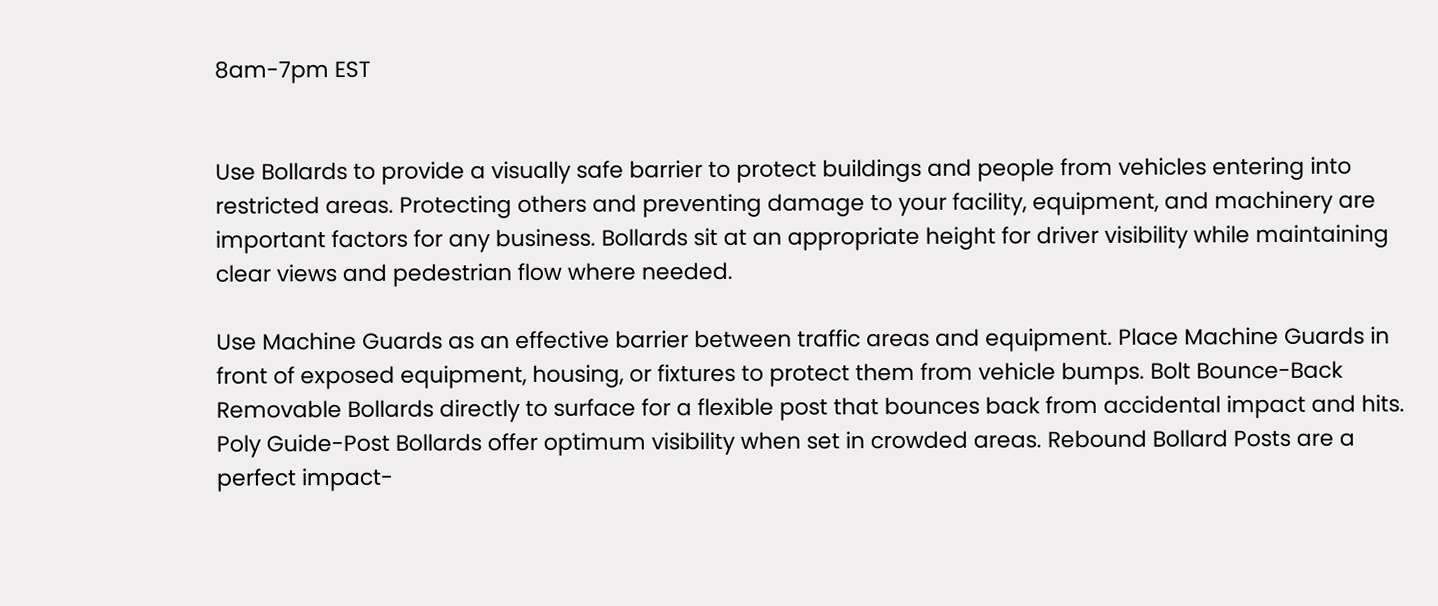8am-7pm EST


Use Bollards to provide a visually safe barrier to protect buildings and people from vehicles entering into restricted areas. Protecting others and preventing damage to your facility, equipment, and machinery are important factors for any business. Bollards sit at an appropriate height for driver visibility while maintaining clear views and pedestrian flow where needed.

Use Machine Guards as an effective barrier between traffic areas and equipment. Place Machine Guards in front of exposed equipment, housing, or fixtures to protect them from vehicle bumps. Bolt Bounce-Back Removable Bollards directly to surface for a flexible post that bounces back from accidental impact and hits. Poly Guide-Post Bollards offer optimum visibility when set in crowded areas. Rebound Bollard Posts are a perfect impact-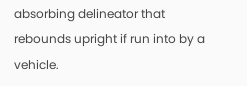absorbing delineator that rebounds upright if run into by a vehicle.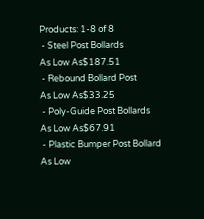Products: 1-8 of 8
 - Steel Post Bollards
As Low As$187.51
 - Rebound Bollard Post
As Low As$33.25
 - Poly-Guide Post Bollards
As Low As$67.91
 - Plastic Bumper Post Bollard
As Low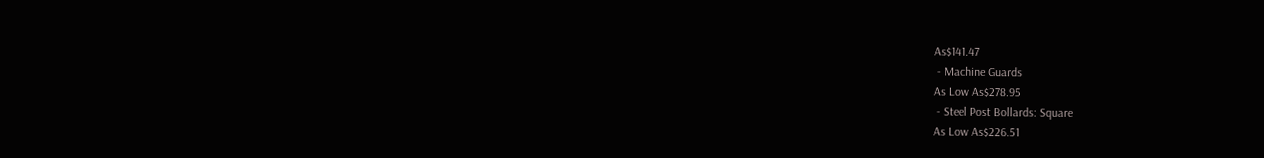As$141.47
 - Machine Guards
As Low As$278.95
 - Steel Post Bollards: Square
As Low As$226.51